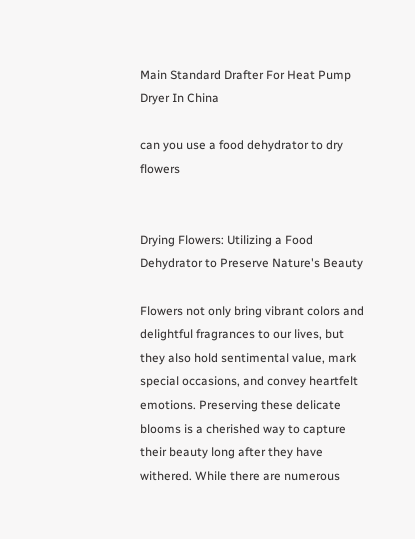Main Standard Drafter For Heat Pump Dryer In China

can you use a food dehydrator to dry flowers


Drying Flowers: Utilizing a Food Dehydrator to Preserve Nature's Beauty

Flowers not only bring vibrant colors and delightful fragrances to our lives, but they also hold sentimental value, mark special occasions, and convey heartfelt emotions. Preserving these delicate blooms is a cherished way to capture their beauty long after they have withered. While there are numerous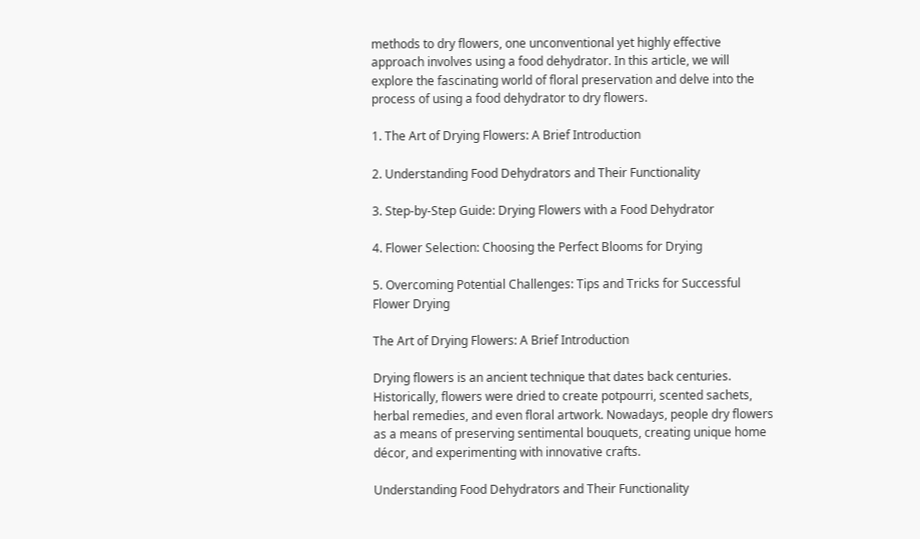methods to dry flowers, one unconventional yet highly effective approach involves using a food dehydrator. In this article, we will explore the fascinating world of floral preservation and delve into the process of using a food dehydrator to dry flowers.

1. The Art of Drying Flowers: A Brief Introduction

2. Understanding Food Dehydrators and Their Functionality

3. Step-by-Step Guide: Drying Flowers with a Food Dehydrator

4. Flower Selection: Choosing the Perfect Blooms for Drying

5. Overcoming Potential Challenges: Tips and Tricks for Successful Flower Drying

The Art of Drying Flowers: A Brief Introduction

Drying flowers is an ancient technique that dates back centuries. Historically, flowers were dried to create potpourri, scented sachets, herbal remedies, and even floral artwork. Nowadays, people dry flowers as a means of preserving sentimental bouquets, creating unique home décor, and experimenting with innovative crafts.

Understanding Food Dehydrators and Their Functionality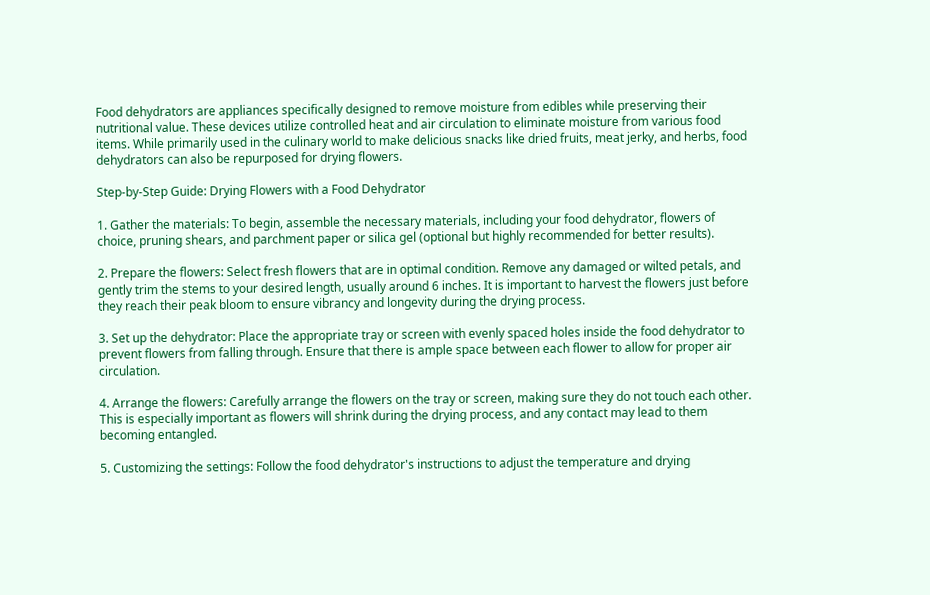Food dehydrators are appliances specifically designed to remove moisture from edibles while preserving their nutritional value. These devices utilize controlled heat and air circulation to eliminate moisture from various food items. While primarily used in the culinary world to make delicious snacks like dried fruits, meat jerky, and herbs, food dehydrators can also be repurposed for drying flowers.

Step-by-Step Guide: Drying Flowers with a Food Dehydrator

1. Gather the materials: To begin, assemble the necessary materials, including your food dehydrator, flowers of choice, pruning shears, and parchment paper or silica gel (optional but highly recommended for better results).

2. Prepare the flowers: Select fresh flowers that are in optimal condition. Remove any damaged or wilted petals, and gently trim the stems to your desired length, usually around 6 inches. It is important to harvest the flowers just before they reach their peak bloom to ensure vibrancy and longevity during the drying process.

3. Set up the dehydrator: Place the appropriate tray or screen with evenly spaced holes inside the food dehydrator to prevent flowers from falling through. Ensure that there is ample space between each flower to allow for proper air circulation.

4. Arrange the flowers: Carefully arrange the flowers on the tray or screen, making sure they do not touch each other. This is especially important as flowers will shrink during the drying process, and any contact may lead to them becoming entangled.

5. Customizing the settings: Follow the food dehydrator's instructions to adjust the temperature and drying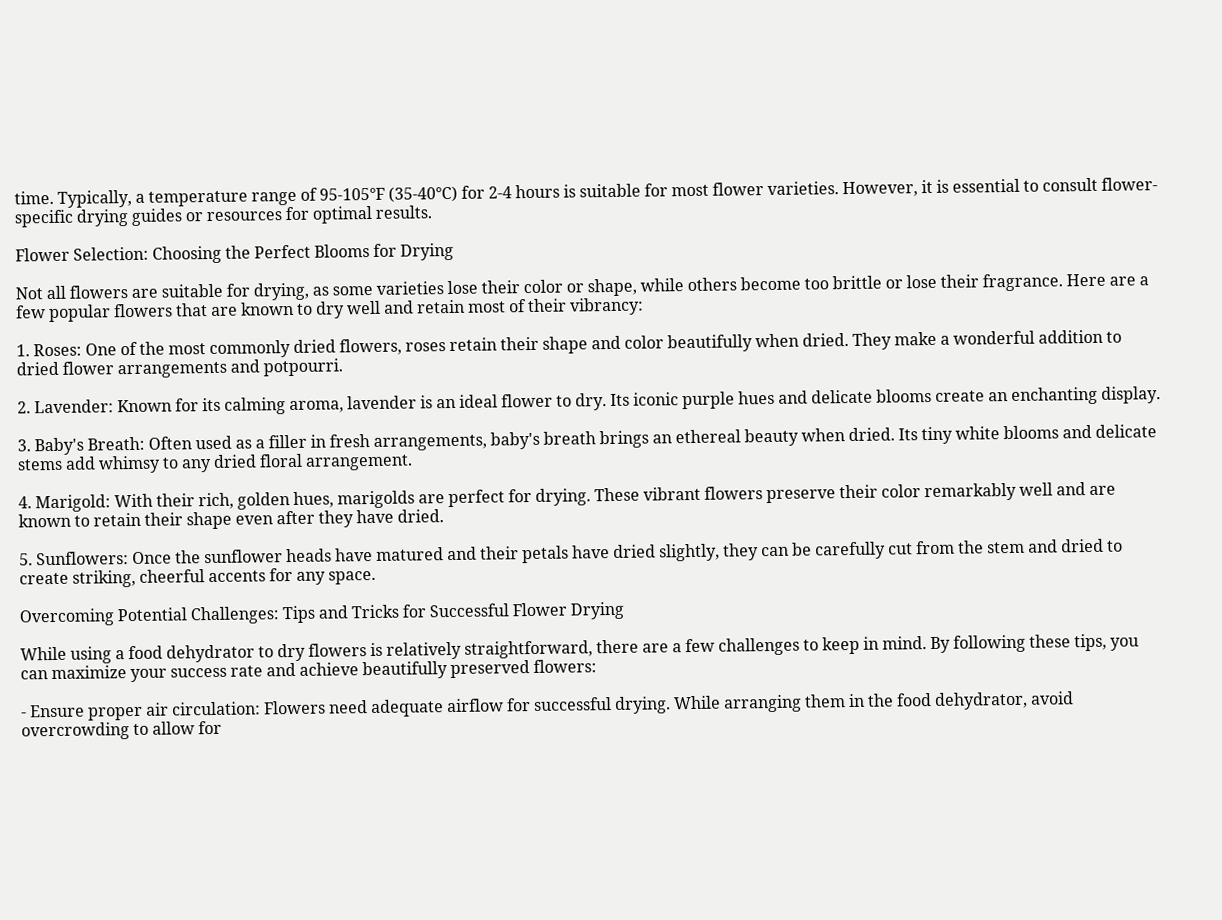time. Typically, a temperature range of 95-105°F (35-40°C) for 2-4 hours is suitable for most flower varieties. However, it is essential to consult flower-specific drying guides or resources for optimal results.

Flower Selection: Choosing the Perfect Blooms for Drying

Not all flowers are suitable for drying, as some varieties lose their color or shape, while others become too brittle or lose their fragrance. Here are a few popular flowers that are known to dry well and retain most of their vibrancy:

1. Roses: One of the most commonly dried flowers, roses retain their shape and color beautifully when dried. They make a wonderful addition to dried flower arrangements and potpourri.

2. Lavender: Known for its calming aroma, lavender is an ideal flower to dry. Its iconic purple hues and delicate blooms create an enchanting display.

3. Baby's Breath: Often used as a filler in fresh arrangements, baby's breath brings an ethereal beauty when dried. Its tiny white blooms and delicate stems add whimsy to any dried floral arrangement.

4. Marigold: With their rich, golden hues, marigolds are perfect for drying. These vibrant flowers preserve their color remarkably well and are known to retain their shape even after they have dried.

5. Sunflowers: Once the sunflower heads have matured and their petals have dried slightly, they can be carefully cut from the stem and dried to create striking, cheerful accents for any space.

Overcoming Potential Challenges: Tips and Tricks for Successful Flower Drying

While using a food dehydrator to dry flowers is relatively straightforward, there are a few challenges to keep in mind. By following these tips, you can maximize your success rate and achieve beautifully preserved flowers:

- Ensure proper air circulation: Flowers need adequate airflow for successful drying. While arranging them in the food dehydrator, avoid overcrowding to allow for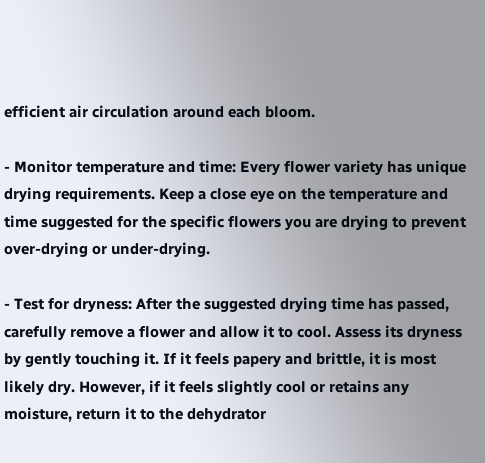efficient air circulation around each bloom.

- Monitor temperature and time: Every flower variety has unique drying requirements. Keep a close eye on the temperature and time suggested for the specific flowers you are drying to prevent over-drying or under-drying.

- Test for dryness: After the suggested drying time has passed, carefully remove a flower and allow it to cool. Assess its dryness by gently touching it. If it feels papery and brittle, it is most likely dry. However, if it feels slightly cool or retains any moisture, return it to the dehydrator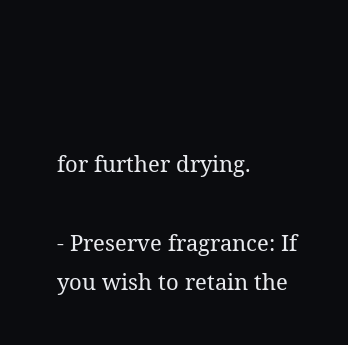for further drying.

- Preserve fragrance: If you wish to retain the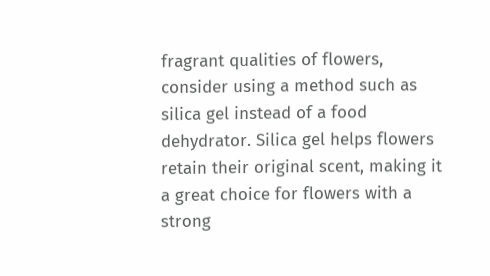fragrant qualities of flowers, consider using a method such as silica gel instead of a food dehydrator. Silica gel helps flowers retain their original scent, making it a great choice for flowers with a strong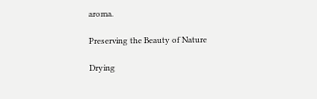aroma.

Preserving the Beauty of Nature

Drying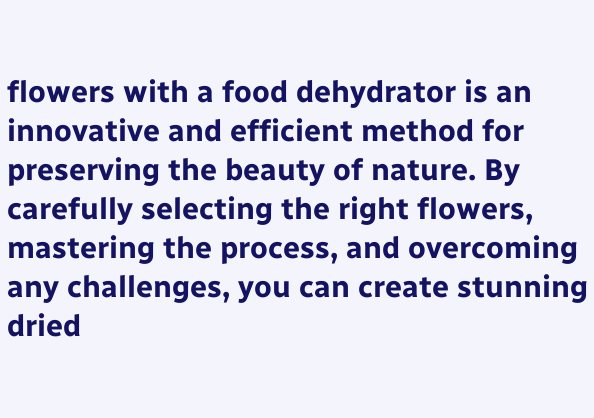flowers with a food dehydrator is an innovative and efficient method for preserving the beauty of nature. By carefully selecting the right flowers, mastering the process, and overcoming any challenges, you can create stunning dried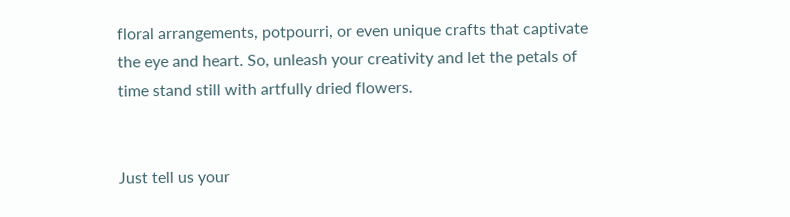floral arrangements, potpourri, or even unique crafts that captivate the eye and heart. So, unleash your creativity and let the petals of time stand still with artfully dried flowers.


Just tell us your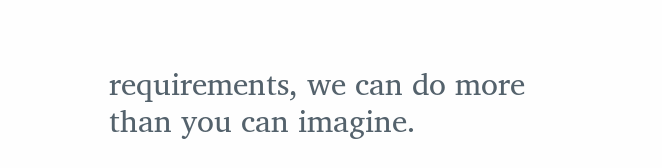requirements, we can do more than you can imagine.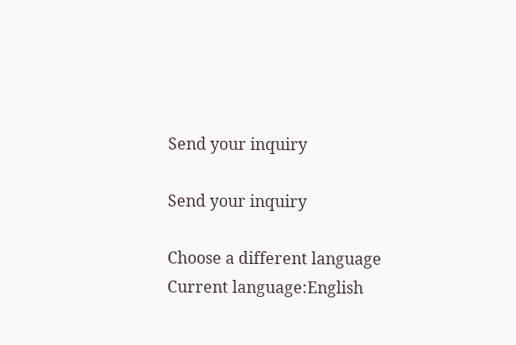Send your inquiry

Send your inquiry

Choose a different language
Current language:English